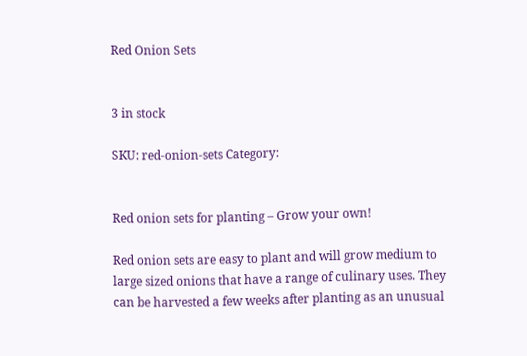Red Onion Sets


3 in stock

SKU: red-onion-sets Category:


Red onion sets for planting – Grow your own!

Red onion sets are easy to plant and will grow medium to large sized onions that have a range of culinary uses. They can be harvested a few weeks after planting as an unusual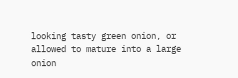looking tasty green onion, or allowed to mature into a large onion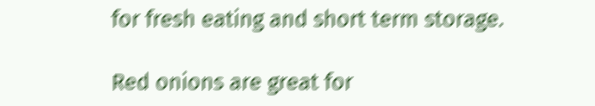for fresh eating and short term storage.

Red onions are great for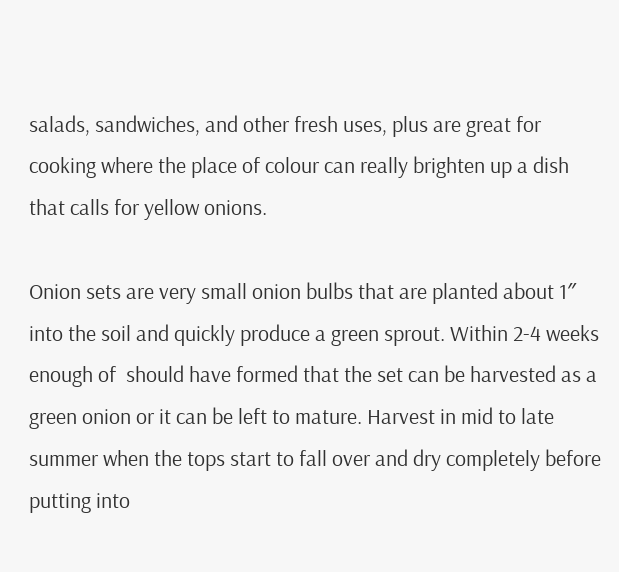salads, sandwiches, and other fresh uses, plus are great for cooking where the place of colour can really brighten up a dish that calls for yellow onions.

Onion sets are very small onion bulbs that are planted about 1″ into the soil and quickly produce a green sprout. Within 2-4 weeks enough of  should have formed that the set can be harvested as a green onion or it can be left to mature. Harvest in mid to late summer when the tops start to fall over and dry completely before putting into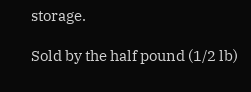storage.

Sold by the half pound (1/2 lb)